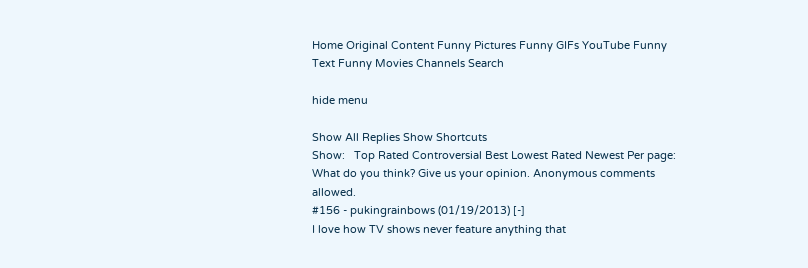Home Original Content Funny Pictures Funny GIFs YouTube Funny Text Funny Movies Channels Search

hide menu

Show All Replies Show Shortcuts
Show:   Top Rated Controversial Best Lowest Rated Newest Per page:
What do you think? Give us your opinion. Anonymous comments allowed.
#156 - pukingrainbows (01/19/2013) [-]
I love how TV shows never feature anything that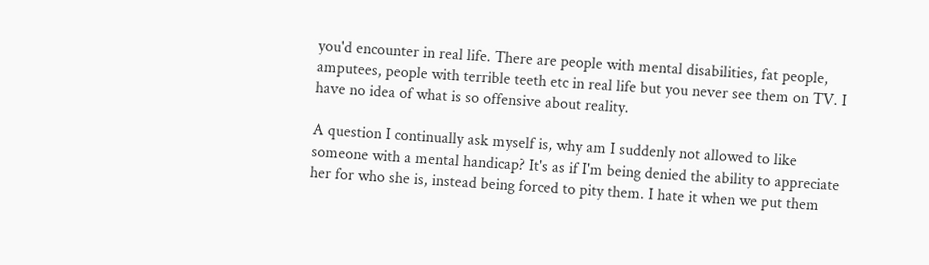you'd encounter in real life. There are people with mental disabilities, fat people, amputees, people with terrible teeth etc in real life but you never see them on TV. I have no idea of what is so offensive about reality.

A question I continually ask myself is, why am I suddenly not allowed to like someone with a mental handicap? It's as if I'm being denied the ability to appreciate her for who she is, instead being forced to pity them. I hate it when we put them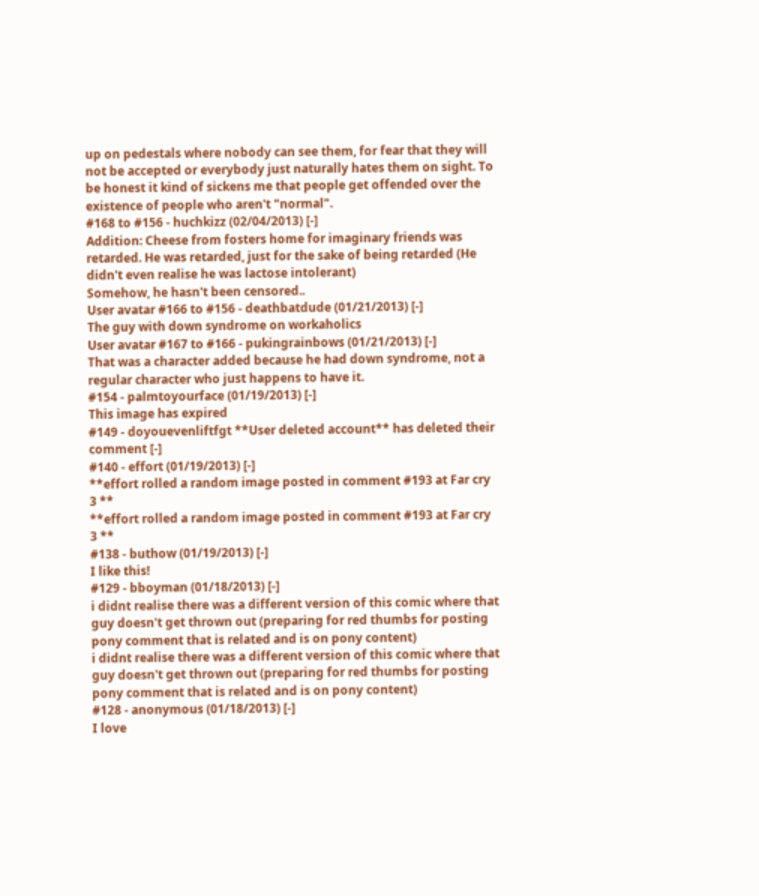up on pedestals where nobody can see them, for fear that they will not be accepted or everybody just naturally hates them on sight. To be honest it kind of sickens me that people get offended over the existence of people who aren't "normal".
#168 to #156 - huchkizz (02/04/2013) [-]
Addition: Cheese from fosters home for imaginary friends was retarded. He was retarded, just for the sake of being retarded (He didn't even realise he was lactose intolerant)
Somehow, he hasn't been censored..
User avatar #166 to #156 - deathbatdude (01/21/2013) [-]
The guy with down syndrome on workaholics
User avatar #167 to #166 - pukingrainbows (01/21/2013) [-]
That was a character added because he had down syndrome, not a regular character who just happens to have it.
#154 - palmtoyourface (01/19/2013) [-]
This image has expired
#149 - doyouevenliftfgt **User deleted account** has deleted their comment [-]
#140 - effort (01/19/2013) [-]
**effort rolled a random image posted in comment #193 at Far cry 3 **
**effort rolled a random image posted in comment #193 at Far cry 3 **
#138 - buthow (01/19/2013) [-]
I like this!
#129 - bboyman (01/18/2013) [-]
i didnt realise there was a different version of this comic where that guy doesn't get thrown out (preparing for red thumbs for posting pony comment that is related and is on pony content)
i didnt realise there was a different version of this comic where that guy doesn't get thrown out (preparing for red thumbs for posting pony comment that is related and is on pony content)
#128 - anonymous (01/18/2013) [-]
I love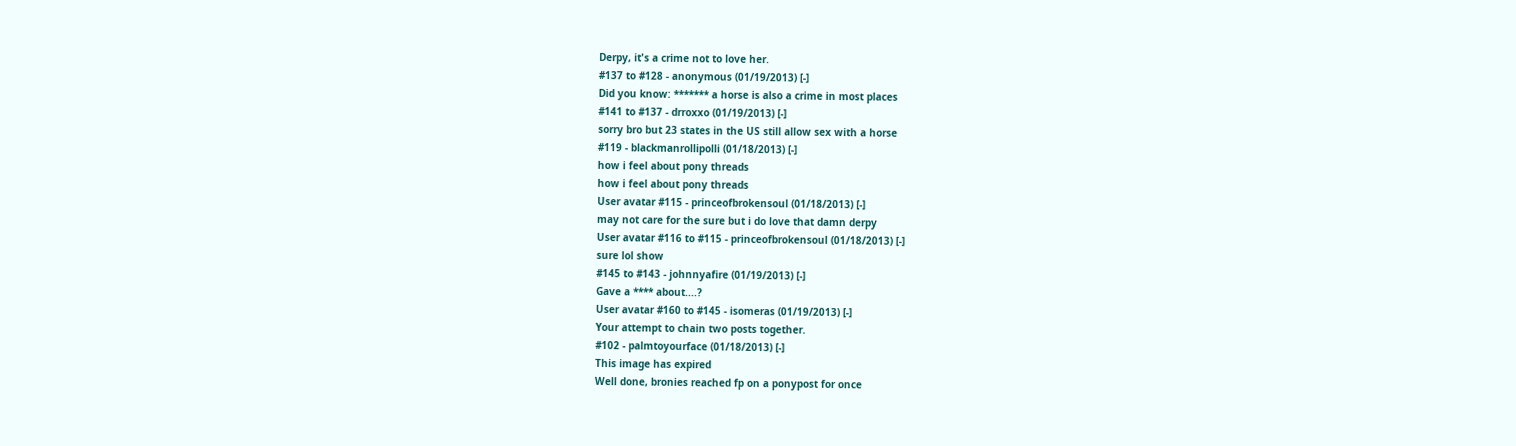Derpy, it's a crime not to love her.
#137 to #128 - anonymous (01/19/2013) [-]
Did you know: ******* a horse is also a crime in most places
#141 to #137 - drroxxo (01/19/2013) [-]
sorry bro but 23 states in the US still allow sex with a horse
#119 - blackmanrollipolli (01/18/2013) [-]
how i feel about pony threads
how i feel about pony threads
User avatar #115 - princeofbrokensoul (01/18/2013) [-]
may not care for the sure but i do love that damn derpy
User avatar #116 to #115 - princeofbrokensoul (01/18/2013) [-]
sure lol show
#145 to #143 - johnnyafire (01/19/2013) [-]
Gave a **** about....?
User avatar #160 to #145 - isomeras (01/19/2013) [-]
Your attempt to chain two posts together.
#102 - palmtoyourface (01/18/2013) [-]
This image has expired
Well done, bronies reached fp on a ponypost for once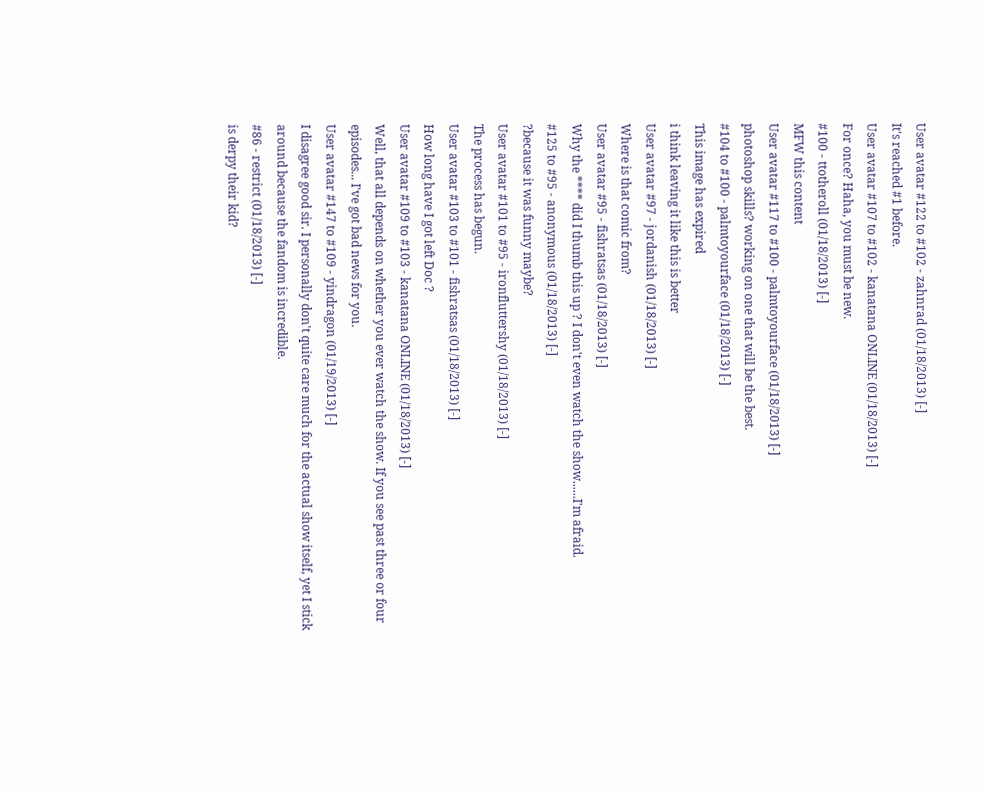User avatar #122 to #102 - zahnrad (01/18/2013) [-]
It's reached #1 before.
User avatar #107 to #102 - kanatana ONLINE (01/18/2013) [-]
For once? Haha, you must be new.
#100 - ttotheroll (01/18/2013) [-]
MFW this content
User avatar #117 to #100 - palmtoyourface (01/18/2013) [-]
photoshop skills? working on one that will be the best.
#104 to #100 - palmtoyourface (01/18/2013) [-]
This image has expired
i think leaving it like this is better
User avatar #97 - jordanish (01/18/2013) [-]
Where is that comic from?
User avatar #95 - fishratsas (01/18/2013) [-]
Why the **** did I thumb this up ? I don't even watch the show......I'm afraid.
#125 to #95 - anonymous (01/18/2013) [-]
?because it was funny maybe?
User avatar #101 to #95 - ironfluttershy (01/18/2013) [-]
The process has begun.
User avatar #103 to #101 - fishratsas (01/18/2013) [-]
How long have I got left Doc ?
User avatar #109 to #103 - kanatana ONLINE (01/18/2013) [-]
Well, that all depends on whether you ever watch the show. If you see past three or four episodes... I've got bad news for you.
User avatar #147 to #109 - yindragon (01/19/2013) [-]
I disagree good sir. I personally don't quite care much for the actual show itself, yet I stick around because the fandom is incredible.
#86 - restrict (01/18/2013) [-]
is derpy their kid?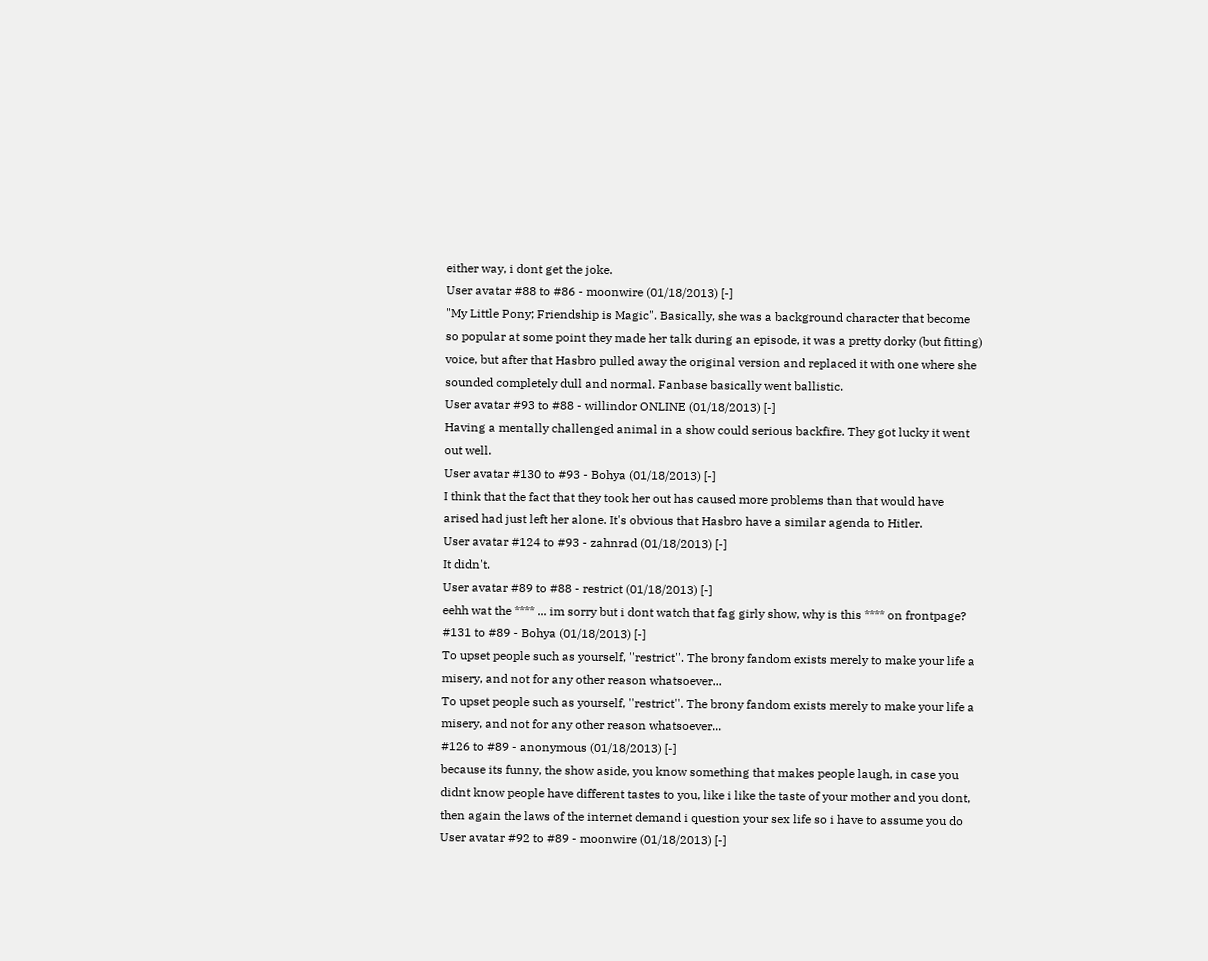either way, i dont get the joke.
User avatar #88 to #86 - moonwire (01/18/2013) [-]
"My Little Pony; Friendship is Magic". Basically, she was a background character that become so popular at some point they made her talk during an episode, it was a pretty dorky (but fitting) voice, but after that Hasbro pulled away the original version and replaced it with one where she sounded completely dull and normal. Fanbase basically went ballistic.
User avatar #93 to #88 - willindor ONLINE (01/18/2013) [-]
Having a mentally challenged animal in a show could serious backfire. They got lucky it went out well.
User avatar #130 to #93 - Bohya (01/18/2013) [-]
I think that the fact that they took her out has caused more problems than that would have arised had just left her alone. It's obvious that Hasbro have a similar agenda to Hitler.
User avatar #124 to #93 - zahnrad (01/18/2013) [-]
It didn't.
User avatar #89 to #88 - restrict (01/18/2013) [-]
eehh wat the **** ... im sorry but i dont watch that fag girly show, why is this **** on frontpage?
#131 to #89 - Bohya (01/18/2013) [-]
To upset people such as yourself, ''restrict''. The brony fandom exists merely to make your life a misery, and not for any other reason whatsoever...
To upset people such as yourself, ''restrict''. The brony fandom exists merely to make your life a misery, and not for any other reason whatsoever...
#126 to #89 - anonymous (01/18/2013) [-]
because its funny, the show aside, you know something that makes people laugh, in case you didnt know people have different tastes to you, like i like the taste of your mother and you dont, then again the laws of the internet demand i question your sex life so i have to assume you do
User avatar #92 to #89 - moonwire (01/18/2013) [-]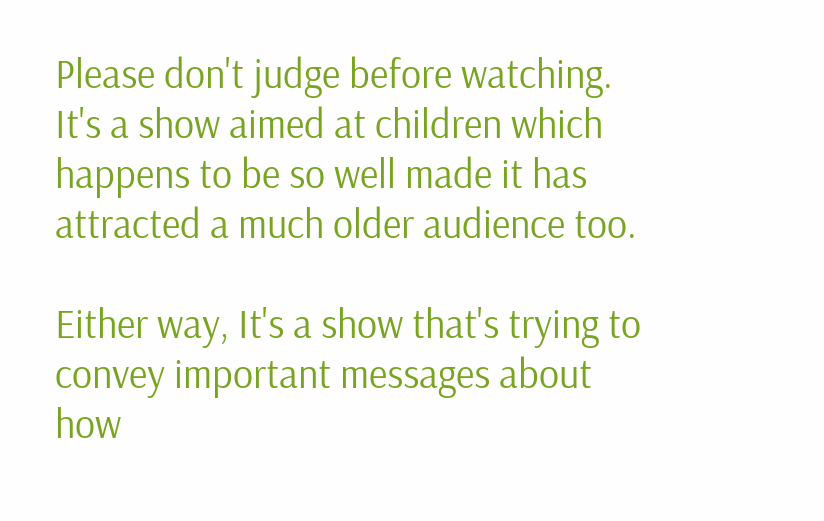Please don't judge before watching. It's a show aimed at children which happens to be so well made it has attracted a much older audience too.

Either way, It's a show that's trying to convey important messages about how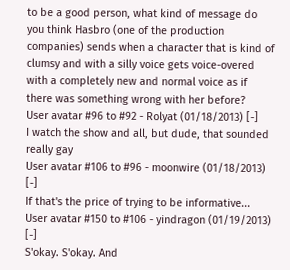to be a good person, what kind of message do you think Hasbro (one of the production companies) sends when a character that is kind of clumsy and with a silly voice gets voice-overed with a completely new and normal voice as if there was something wrong with her before?
User avatar #96 to #92 - Rolyat (01/18/2013) [-]
I watch the show and all, but dude, that sounded really gay
User avatar #106 to #96 - moonwire (01/18/2013) [-]
If that's the price of trying to be informative...
User avatar #150 to #106 - yindragon (01/19/2013) [-]
S'okay. S'okay. And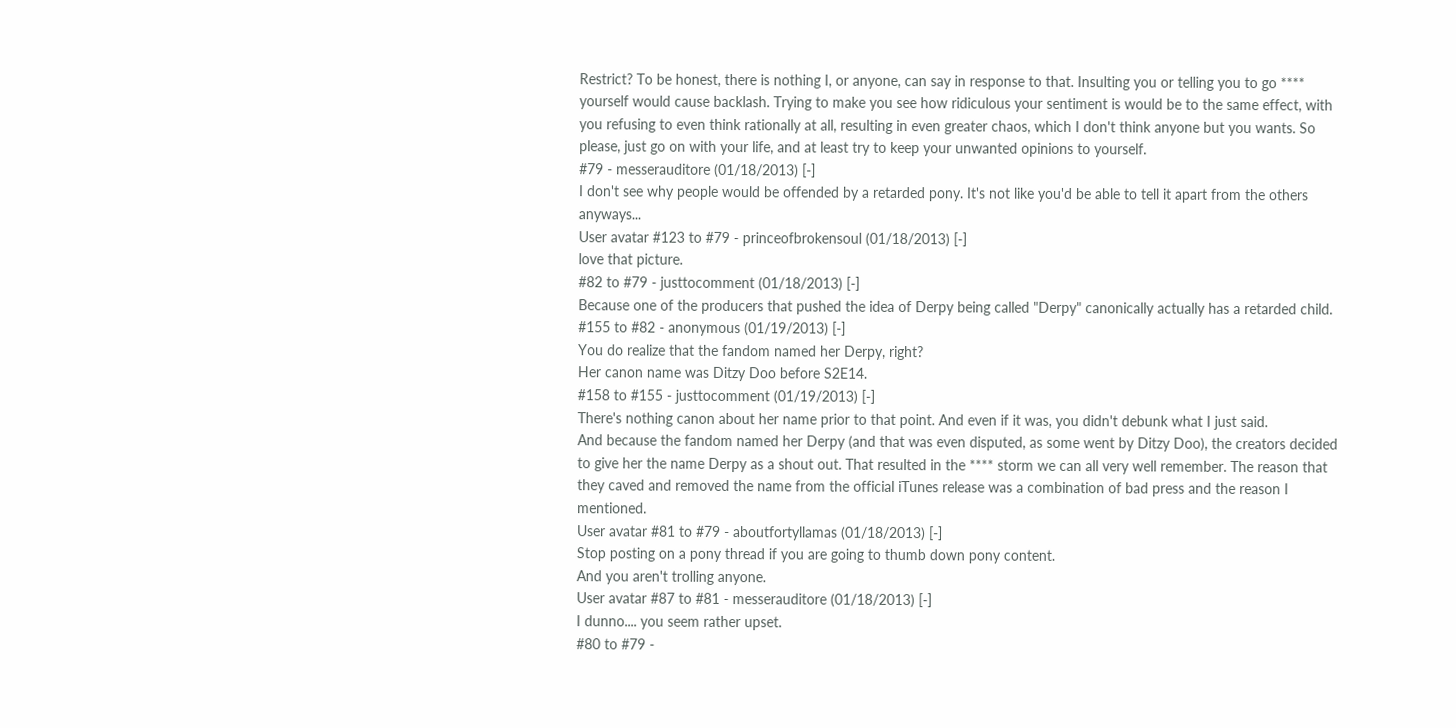Restrict? To be honest, there is nothing I, or anyone, can say in response to that. Insulting you or telling you to go **** yourself would cause backlash. Trying to make you see how ridiculous your sentiment is would be to the same effect, with you refusing to even think rationally at all, resulting in even greater chaos, which I don't think anyone but you wants. So please, just go on with your life, and at least try to keep your unwanted opinions to yourself.
#79 - messerauditore (01/18/2013) [-]
I don't see why people would be offended by a retarded pony. It's not like you'd be able to tell it apart from the others anyways...
User avatar #123 to #79 - princeofbrokensoul (01/18/2013) [-]
love that picture.
#82 to #79 - justtocomment (01/18/2013) [-]
Because one of the producers that pushed the idea of Derpy being called "Derpy" canonically actually has a retarded child.
#155 to #82 - anonymous (01/19/2013) [-]
You do realize that the fandom named her Derpy, right?
Her canon name was Ditzy Doo before S2E14.
#158 to #155 - justtocomment (01/19/2013) [-]
There's nothing canon about her name prior to that point. And even if it was, you didn't debunk what I just said.
And because the fandom named her Derpy (and that was even disputed, as some went by Ditzy Doo), the creators decided to give her the name Derpy as a shout out. That resulted in the **** storm we can all very well remember. The reason that they caved and removed the name from the official iTunes release was a combination of bad press and the reason I mentioned.
User avatar #81 to #79 - aboutfortyllamas (01/18/2013) [-]
Stop posting on a pony thread if you are going to thumb down pony content.
And you aren't trolling anyone.
User avatar #87 to #81 - messerauditore (01/18/2013) [-]
I dunno.... you seem rather upset.
#80 to #79 -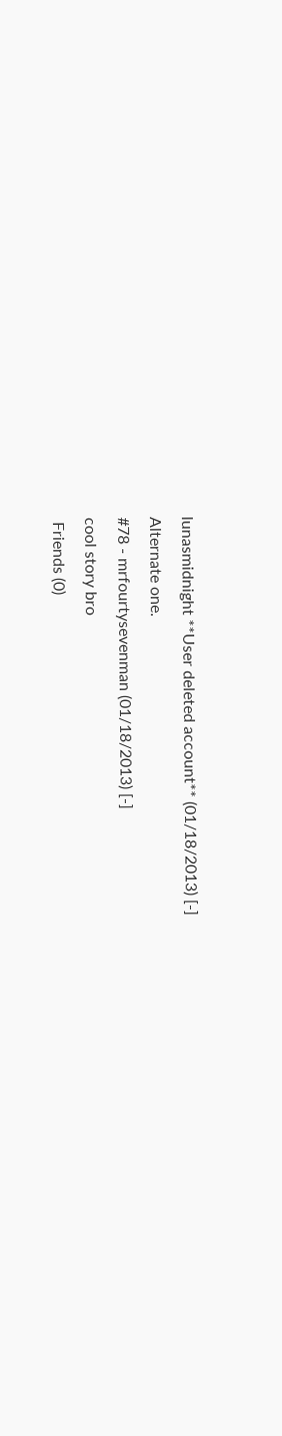lunasmidnight **User deleted account** (01/18/2013) [-]
Alternate one.
#78 - mrfourtysevenman (01/18/2013) [-]
cool story bro
 Friends (0)